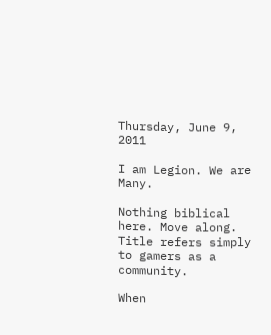Thursday, June 9, 2011

I am Legion. We are Many.

Nothing biblical here. Move along. Title refers simply to gamers as a community.

When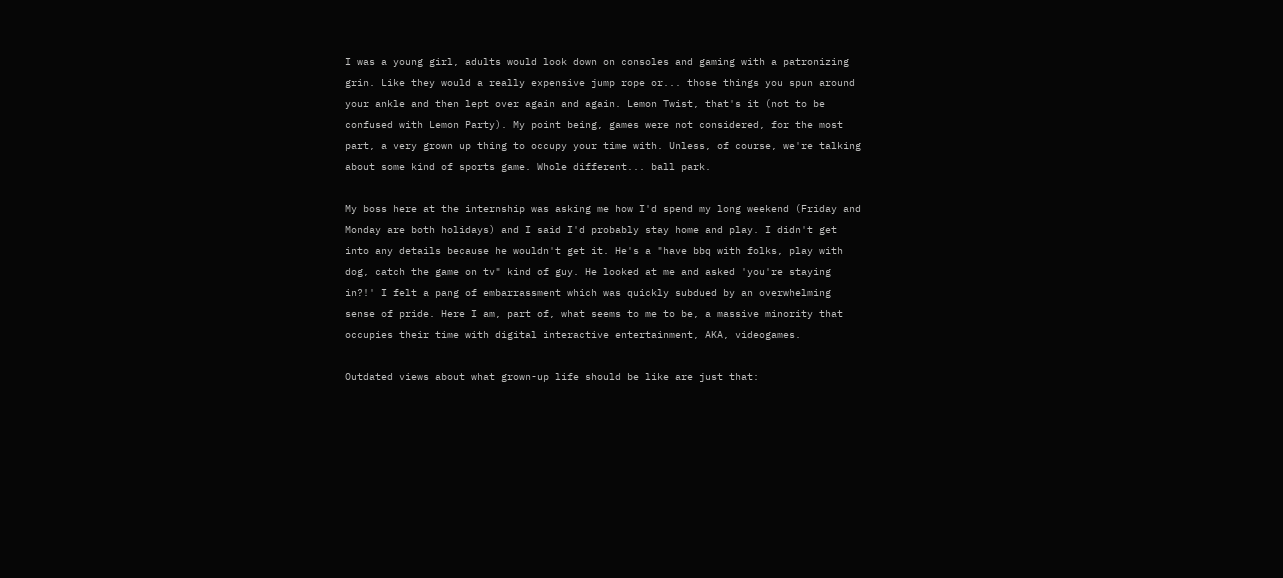I was a young girl, adults would look down on consoles and gaming with a patronizing grin. Like they would a really expensive jump rope or... those things you spun around your ankle and then lept over again and again. Lemon Twist, that's it (not to be confused with Lemon Party). My point being, games were not considered, for the most part, a very grown up thing to occupy your time with. Unless, of course, we're talking about some kind of sports game. Whole different... ball park.

My boss here at the internship was asking me how I'd spend my long weekend (Friday and Monday are both holidays) and I said I'd probably stay home and play. I didn't get into any details because he wouldn't get it. He's a "have bbq with folks, play with dog, catch the game on tv" kind of guy. He looked at me and asked 'you're staying in?!' I felt a pang of embarrassment which was quickly subdued by an overwhelming sense of pride. Here I am, part of, what seems to me to be, a massive minority that occupies their time with digital interactive entertainment, AKA, videogames.

Outdated views about what grown-up life should be like are just that: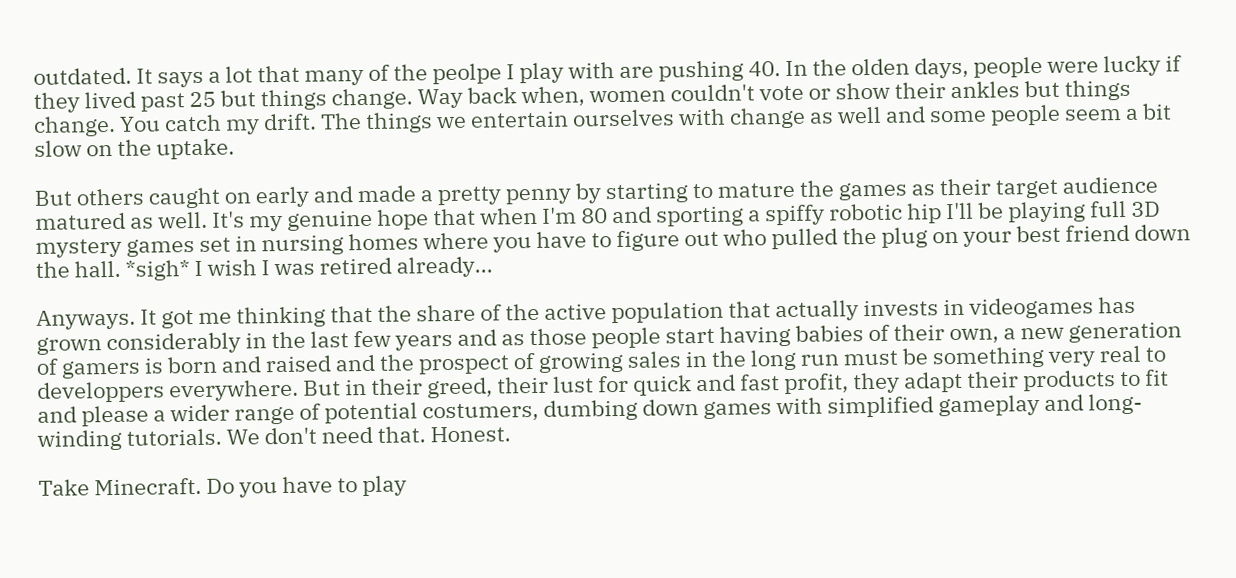outdated. It says a lot that many of the peolpe I play with are pushing 40. In the olden days, people were lucky if they lived past 25 but things change. Way back when, women couldn't vote or show their ankles but things change. You catch my drift. The things we entertain ourselves with change as well and some people seem a bit slow on the uptake.

But others caught on early and made a pretty penny by starting to mature the games as their target audience matured as well. It's my genuine hope that when I'm 80 and sporting a spiffy robotic hip I'll be playing full 3D mystery games set in nursing homes where you have to figure out who pulled the plug on your best friend down the hall. *sigh* I wish I was retired already...

Anyways. It got me thinking that the share of the active population that actually invests in videogames has grown considerably in the last few years and as those people start having babies of their own, a new generation of gamers is born and raised and the prospect of growing sales in the long run must be something very real to developpers everywhere. But in their greed, their lust for quick and fast profit, they adapt their products to fit and please a wider range of potential costumers, dumbing down games with simplified gameplay and long-winding tutorials. We don't need that. Honest.

Take Minecraft. Do you have to play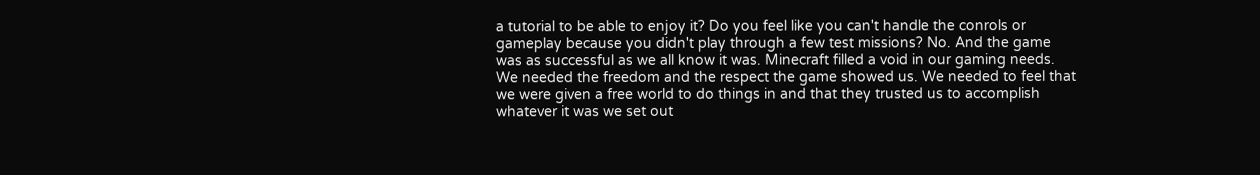a tutorial to be able to enjoy it? Do you feel like you can't handle the conrols or gameplay because you didn't play through a few test missions? No. And the game was as successful as we all know it was. Minecraft filled a void in our gaming needs. We needed the freedom and the respect the game showed us. We needed to feel that we were given a free world to do things in and that they trusted us to accomplish whatever it was we set out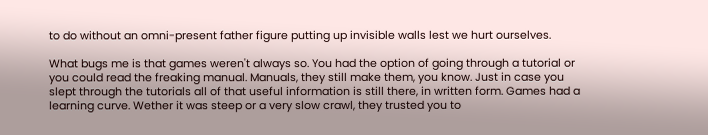to do without an omni-present father figure putting up invisible walls lest we hurt ourselves.

What bugs me is that games weren't always so. You had the option of going through a tutorial or you could read the freaking manual. Manuals, they still make them, you know. Just in case you slept through the tutorials all of that useful information is still there, in written form. Games had a learning curve. Wether it was steep or a very slow crawl, they trusted you to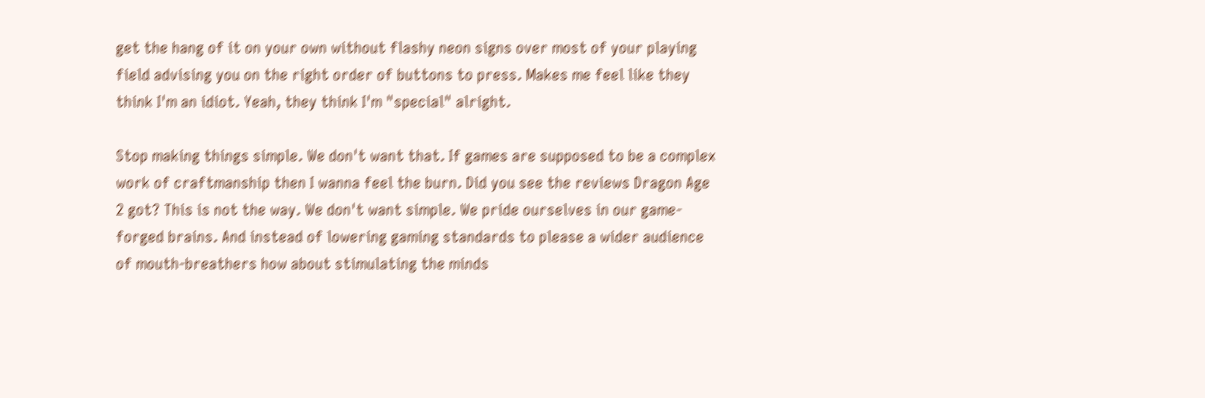get the hang of it on your own without flashy neon signs over most of your playing field advising you on the right order of buttons to press. Makes me feel like they think I'm an idiot. Yeah, they think I'm "special" alright.

Stop making things simple. We don't want that. If games are supposed to be a complex work of craftmanship then I wanna feel the burn. Did you see the reviews Dragon Age 2 got? This is not the way. We don't want simple. We pride ourselves in our game-forged brains. And instead of lowering gaming standards to please a wider audience of mouth-breathers how about stimulating the minds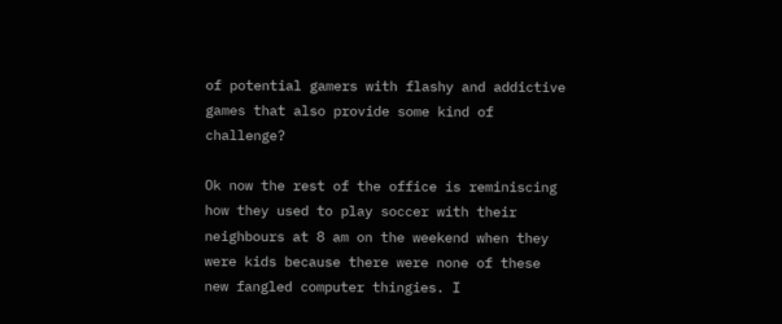of potential gamers with flashy and addictive games that also provide some kind of challenge?

Ok now the rest of the office is reminiscing how they used to play soccer with their neighbours at 8 am on the weekend when they were kids because there were none of these new fangled computer thingies. I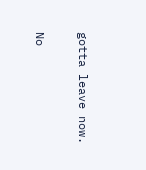gotta leave now.

No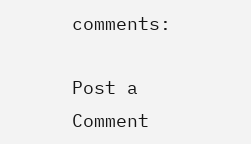comments:

Post a Comment